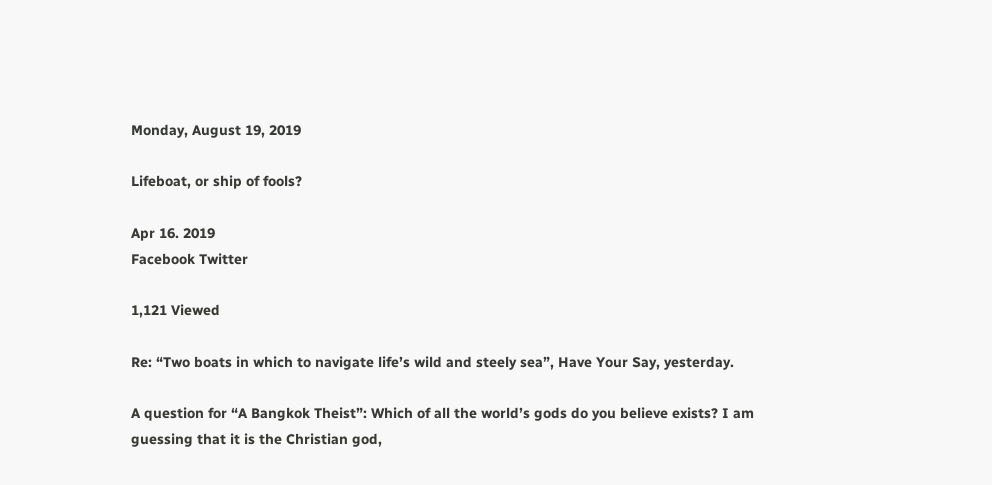Monday, August 19, 2019

Lifeboat, or ship of fools?

Apr 16. 2019
Facebook Twitter

1,121 Viewed

Re: “Two boats in which to navigate life’s wild and steely sea”, Have Your Say, yesterday.

A question for “A Bangkok Theist”: Which of all the world’s gods do you believe exists? I am guessing that it is the Christian god,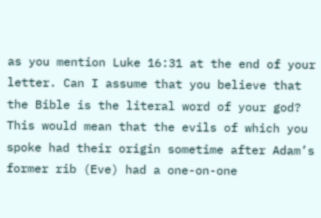as you mention Luke 16:31 at the end of your letter. Can I assume that you believe that the Bible is the literal word of your god? This would mean that the evils of which you spoke had their origin sometime after Adam’s former rib (Eve) had a one-on-one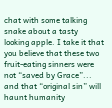chat with some talking snake about a tasty looking apple. I take it that you believe that these two fruit-eating sinners were not “saved by Grace”... and that “original sin” will haunt humanity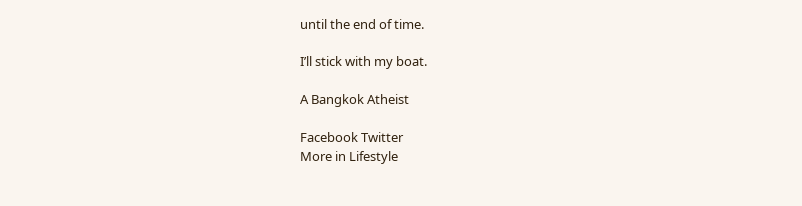until the end of time.

I’ll stick with my boat.

A Bangkok Atheist

Facebook Twitter
More in Lifestyle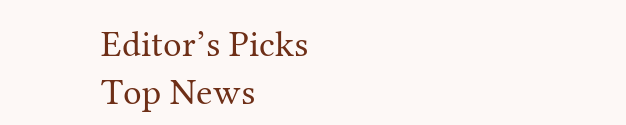Editor’s Picks
Top News